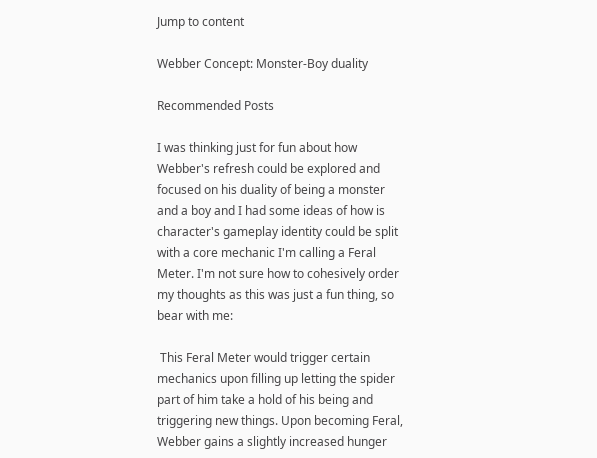Jump to content

Webber Concept: Monster-Boy duality

Recommended Posts

I was thinking just for fun about how Webber's refresh could be explored and focused on his duality of being a monster and a boy and I had some ideas of how is character's gameplay identity could be split with a core mechanic I'm calling a Feral Meter. I'm not sure how to cohesively order my thoughts as this was just a fun thing, so bear with me:

 This Feral Meter would trigger certain mechanics upon filling up letting the spider part of him take a hold of his being and triggering new things. Upon becoming Feral, Webber gains a slightly increased hunger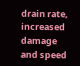drain rate, increased damage and speed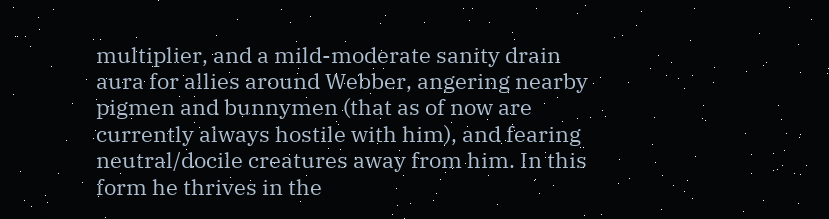multiplier, and a mild-moderate sanity drain aura for allies around Webber, angering nearby pigmen and bunnymen (that as of now are currently always hostile with him), and fearing neutral/docile creatures away from him. In this form he thrives in the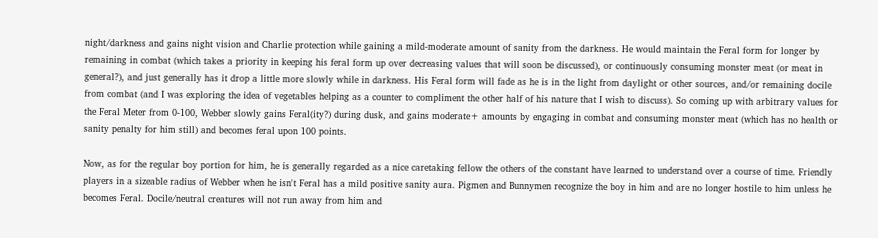night/darkness and gains night vision and Charlie protection while gaining a mild-moderate amount of sanity from the darkness. He would maintain the Feral form for longer by remaining in combat (which takes a priority in keeping his feral form up over decreasing values that will soon be discussed), or continuously consuming monster meat (or meat in general?), and just generally has it drop a little more slowly while in darkness. His Feral form will fade as he is in the light from daylight or other sources, and/or remaining docile from combat (and I was exploring the idea of vegetables helping as a counter to compliment the other half of his nature that I wish to discuss). So coming up with arbitrary values for the Feral Meter from 0-100, Webber slowly gains Feral(ity?) during dusk, and gains moderate+ amounts by engaging in combat and consuming monster meat (which has no health or sanity penalty for him still) and becomes feral upon 100 points.

Now, as for the regular boy portion for him, he is generally regarded as a nice caretaking fellow the others of the constant have learned to understand over a course of time. Friendly players in a sizeable radius of Webber when he isn't Feral has a mild positive sanity aura. Pigmen and Bunnymen recognize the boy in him and are no longer hostile to him unless he becomes Feral. Docile/neutral creatures will not run away from him and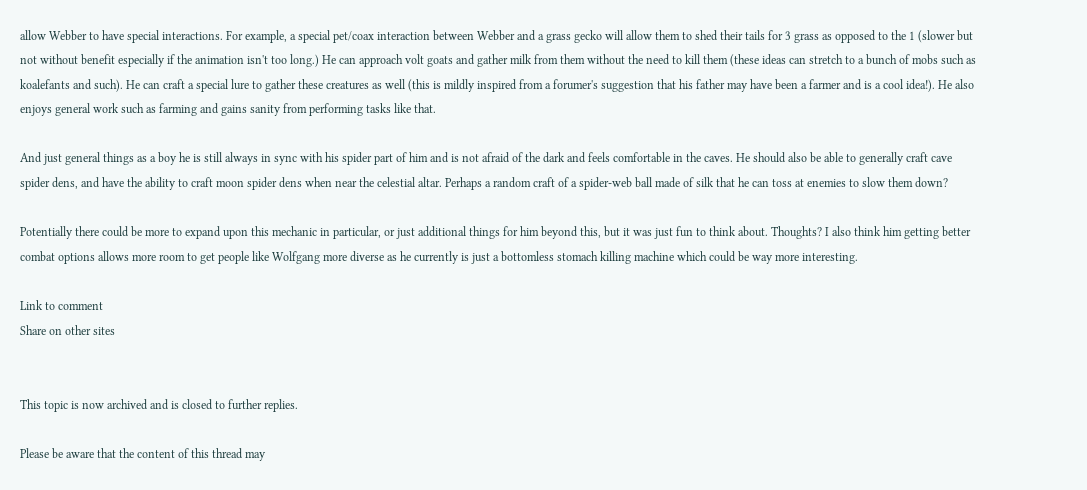allow Webber to have special interactions. For example, a special pet/coax interaction between Webber and a grass gecko will allow them to shed their tails for 3 grass as opposed to the 1 (slower but not without benefit especially if the animation isn't too long.) He can approach volt goats and gather milk from them without the need to kill them (these ideas can stretch to a bunch of mobs such as koalefants and such). He can craft a special lure to gather these creatures as well (this is mildly inspired from a forumer's suggestion that his father may have been a farmer and is a cool idea!). He also enjoys general work such as farming and gains sanity from performing tasks like that.

And just general things as a boy he is still always in sync with his spider part of him and is not afraid of the dark and feels comfortable in the caves. He should also be able to generally craft cave spider dens, and have the ability to craft moon spider dens when near the celestial altar. Perhaps a random craft of a spider-web ball made of silk that he can toss at enemies to slow them down?

Potentially there could be more to expand upon this mechanic in particular, or just additional things for him beyond this, but it was just fun to think about. Thoughts? I also think him getting better combat options allows more room to get people like Wolfgang more diverse as he currently is just a bottomless stomach killing machine which could be way more interesting.

Link to comment
Share on other sites


This topic is now archived and is closed to further replies.

Please be aware that the content of this thread may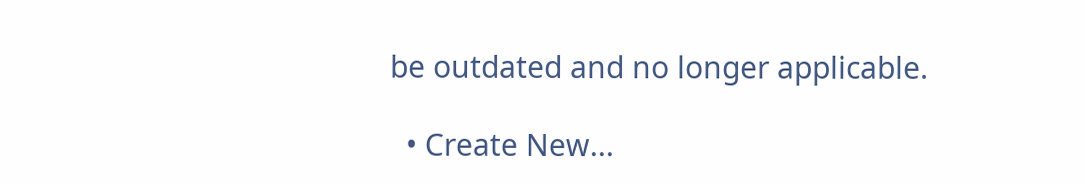be outdated and no longer applicable.

  • Create New...